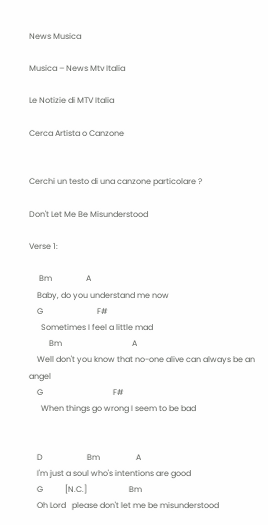News Musica

Musica – News Mtv Italia

Le Notizie di MTV Italia

Cerca Artista o Canzone


Cerchi un testo di una canzone particolare ?

Don't Let Me Be Misunderstood

Verse 1:

     Bm                 A
    Baby, do you understand me now
    G                           F#
      Sometimes I feel a little mad
          Bm                                   A
    Well don't you know that no-one alive can always be an angel
    G                                   F#
      When things go wrong I seem to be bad


    D                      Bm                  A
    I'm just a soul who's intentions are good
    G           [N.C.]                     Bm
    Oh Lord   please don't let me be misunderstood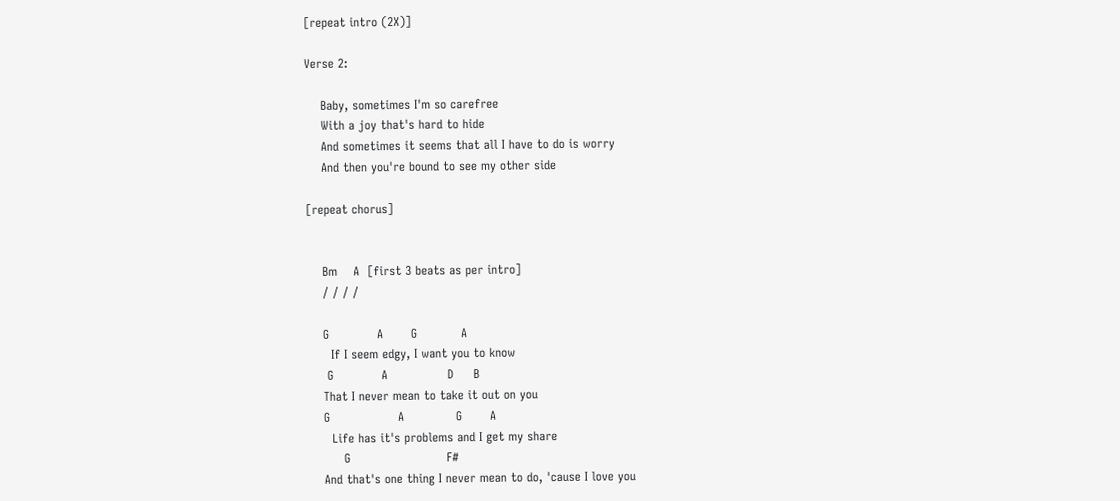[repeat intro (2X)]

Verse 2:

    Baby, sometimes I'm so carefree
    With a joy that's hard to hide
    And sometimes it seems that all I have to do is worry
    And then you're bound to see my other side

[repeat chorus]


    Bm    A  [first 3 beats as per intro]
    / / / /

    G            A       G           A
      If I seem edgy, I want you to know
     G            A               D     B
    That I never mean to take it out on you
    G                 A             G       A
      Life has it's problems and I get my share
         G                        F#
    And that's one thing I never mean to do, 'cause I love you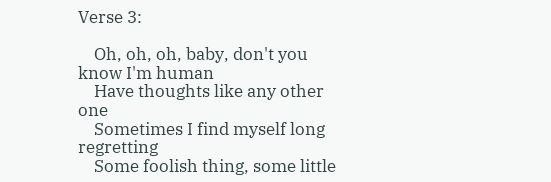Verse 3:

    Oh, oh, oh, baby, don't you know I'm human
    Have thoughts like any other one
    Sometimes I find myself long regretting
    Some foolish thing, some little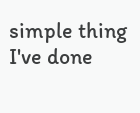simple thing I've done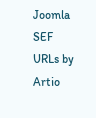Joomla SEF URLs by Artio